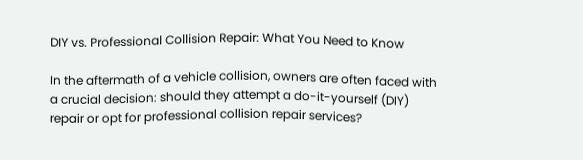DIY vs. Professional Collision Repair: What You Need to Know

In the aftermath of a vehicle collision, owners are often faced with a crucial decision: should they attempt a do-it-yourself (DIY) repair or opt for professional collision repair services?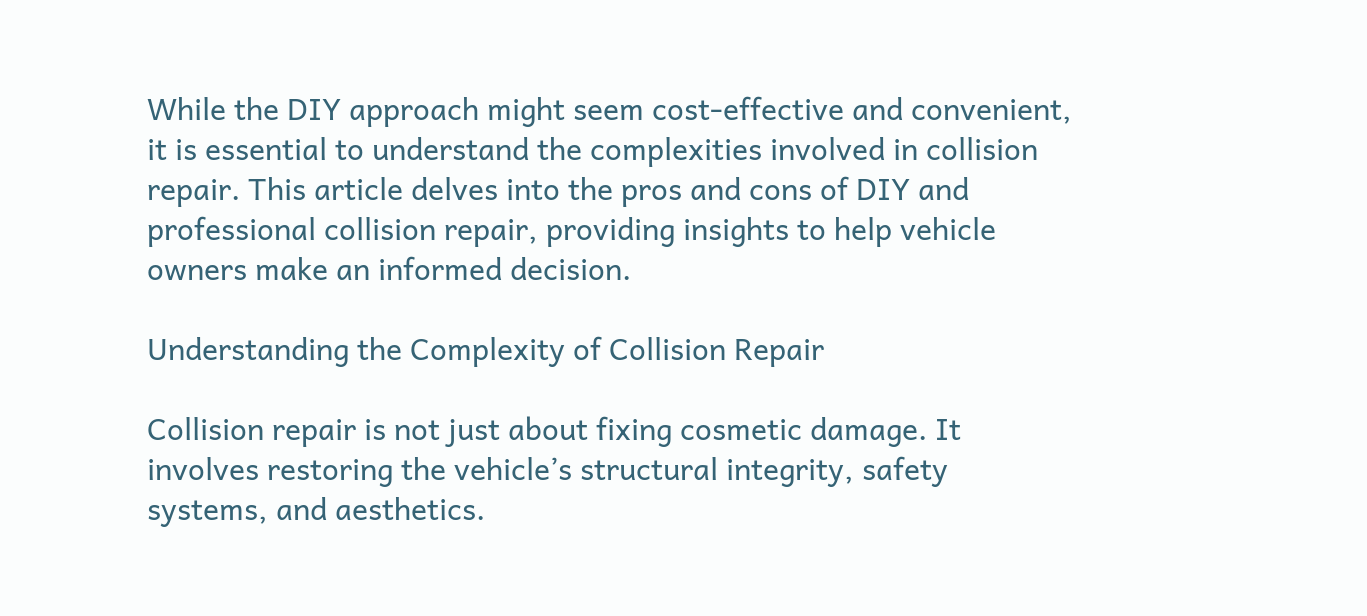While the DIY approach might seem cost-effective and convenient, it is essential to understand the complexities involved in collision repair. This article delves into the pros and cons of DIY and professional collision repair, providing insights to help vehicle owners make an informed decision.

Understanding the Complexity of Collision Repair

Collision repair is not just about fixing cosmetic damage. It involves restoring the vehicle’s structural integrity, safety systems, and aesthetics.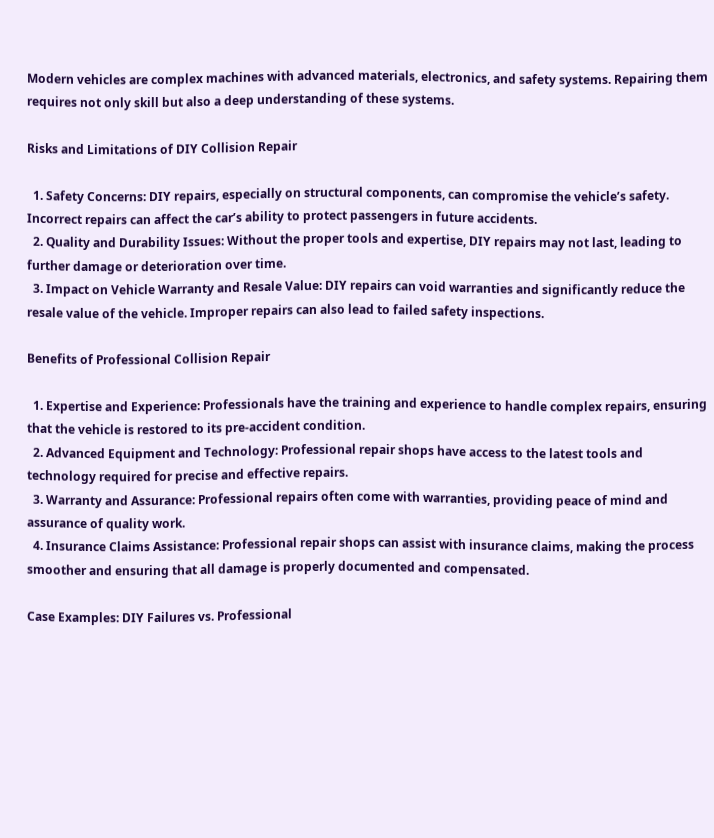Modern vehicles are complex machines with advanced materials, electronics, and safety systems. Repairing them requires not only skill but also a deep understanding of these systems.

Risks and Limitations of DIY Collision Repair

  1. Safety Concerns: DIY repairs, especially on structural components, can compromise the vehicle’s safety. Incorrect repairs can affect the car’s ability to protect passengers in future accidents.
  2. Quality and Durability Issues: Without the proper tools and expertise, DIY repairs may not last, leading to further damage or deterioration over time.
  3. Impact on Vehicle Warranty and Resale Value: DIY repairs can void warranties and significantly reduce the resale value of the vehicle. Improper repairs can also lead to failed safety inspections.

Benefits of Professional Collision Repair

  1. Expertise and Experience: Professionals have the training and experience to handle complex repairs, ensuring that the vehicle is restored to its pre-accident condition.
  2. Advanced Equipment and Technology: Professional repair shops have access to the latest tools and technology required for precise and effective repairs.
  3. Warranty and Assurance: Professional repairs often come with warranties, providing peace of mind and assurance of quality work.
  4. Insurance Claims Assistance: Professional repair shops can assist with insurance claims, making the process smoother and ensuring that all damage is properly documented and compensated.

Case Examples: DIY Failures vs. Professional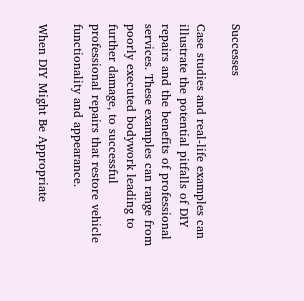Successes

Case studies and real-life examples can illustrate the potential pitfalls of DIY repairs and the benefits of professional services. These examples can range from poorly executed bodywork leading to further damage, to successful professional repairs that restore vehicle functionality and appearance.

When DIY Might Be Appropriate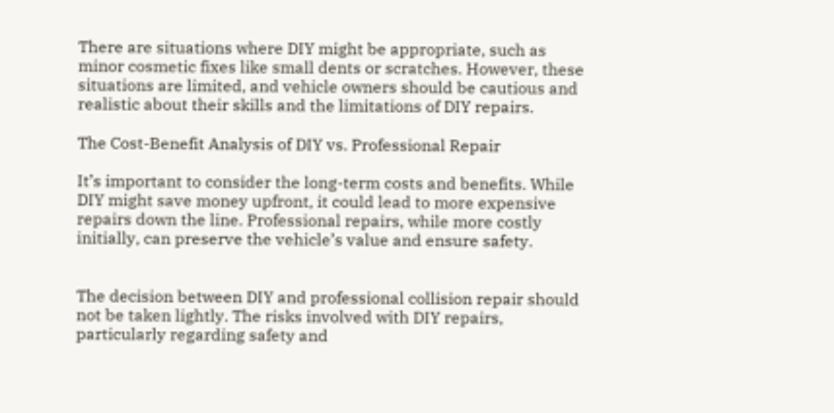There are situations where DIY might be appropriate, such as minor cosmetic fixes like small dents or scratches. However, these situations are limited, and vehicle owners should be cautious and realistic about their skills and the limitations of DIY repairs.

The Cost-Benefit Analysis of DIY vs. Professional Repair

It’s important to consider the long-term costs and benefits. While DIY might save money upfront, it could lead to more expensive repairs down the line. Professional repairs, while more costly initially, can preserve the vehicle’s value and ensure safety.


The decision between DIY and professional collision repair should not be taken lightly. The risks involved with DIY repairs, particularly regarding safety and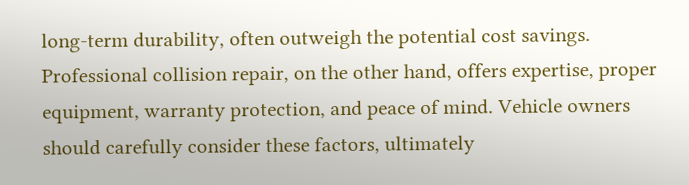long-term durability, often outweigh the potential cost savings. Professional collision repair, on the other hand, offers expertise, proper equipment, warranty protection, and peace of mind. Vehicle owners should carefully consider these factors, ultimately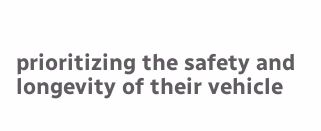prioritizing the safety and longevity of their vehicle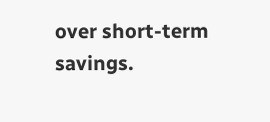over short-term savings.